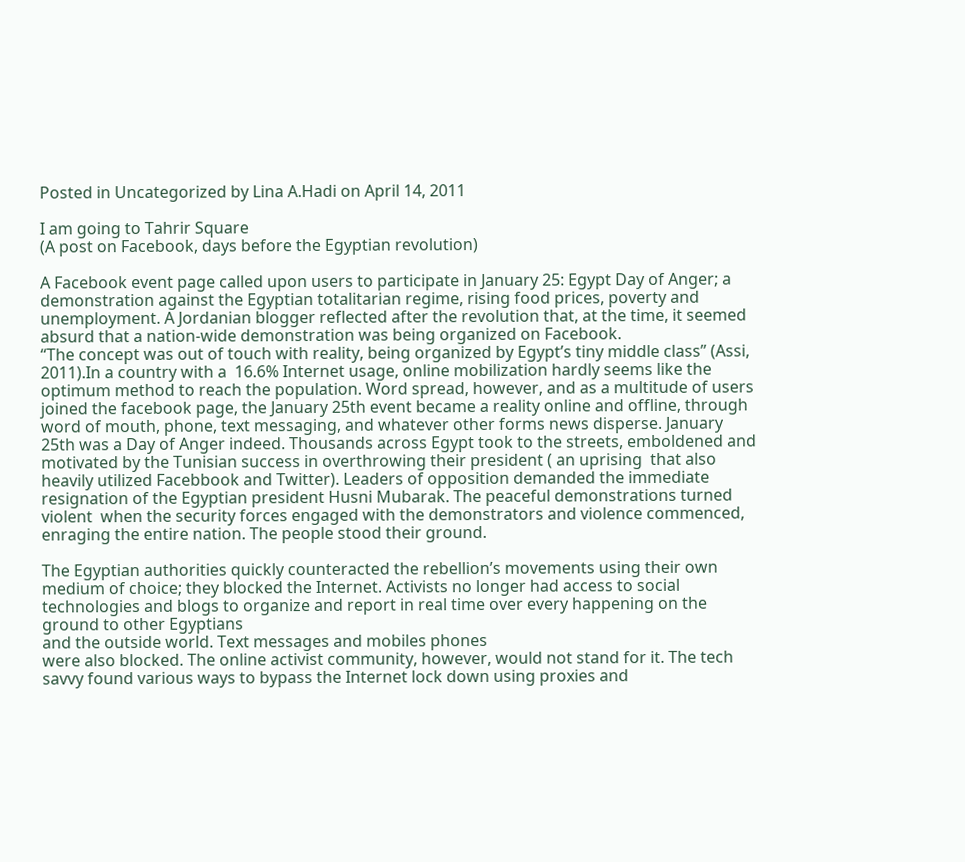Posted in Uncategorized by Lina A.Hadi on April 14, 2011

I am going to Tahrir Square
(A post on Facebook, days before the Egyptian revolution)

A Facebook event page called upon users to participate in January 25: Egypt Day of Anger; a demonstration against the Egyptian totalitarian regime, rising food prices, poverty and unemployment. A Jordanian blogger reflected after the revolution that, at the time, it seemed absurd that a nation-wide demonstration was being organized on Facebook.
“The concept was out of touch with reality, being organized by Egypt’s tiny middle class” (Assi, 2011).In a country with a  16.6% Internet usage, online mobilization hardly seems like the optimum method to reach the population. Word spread, however, and as a multitude of users joined the facebook page, the January 25th event became a reality online and offline, through word of mouth, phone, text messaging, and whatever other forms news disperse. January 25th was a Day of Anger indeed. Thousands across Egypt took to the streets, emboldened and motivated by the Tunisian success in overthrowing their president ( an uprising  that also heavily utilized Facebbook and Twitter). Leaders of opposition demanded the immediate resignation of the Egyptian president Husni Mubarak. The peaceful demonstrations turned violent  when the security forces engaged with the demonstrators and violence commenced, enraging the entire nation. The people stood their ground.

The Egyptian authorities quickly counteracted the rebellion’s movements using their own medium of choice; they blocked the Internet. Activists no longer had access to social technologies and blogs to organize and report in real time over every happening on the ground to other Egyptians
and the outside world. Text messages and mobiles phones
were also blocked. The online activist community, however, would not stand for it. The tech savvy found various ways to bypass the Internet lock down using proxies and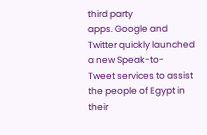third party
apps. Google and Twitter quickly launched a new Speak-to-
Tweet services to assist the people of Egypt in their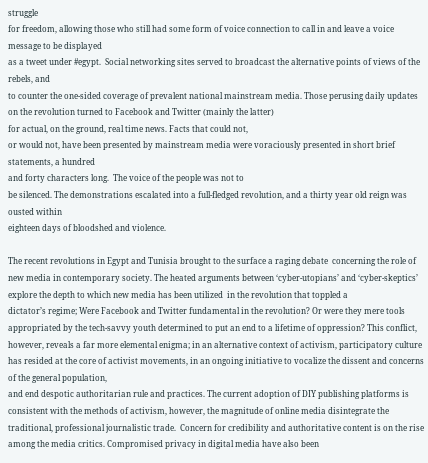struggle
for freedom, allowing those who still had some form of voice connection to call in and leave a voice message to be displayed
as a tweet under #egypt.  Social networking sites served to broadcast the alternative points of views of the rebels, and
to counter the one-sided coverage of prevalent national mainstream media. Those perusing daily updates on the revolution turned to Facebook and Twitter (mainly the latter)
for actual, on the ground, real time news. Facts that could not,
or would not, have been presented by mainstream media were voraciously presented in short brief statements, a hundred
and forty characters long.  The voice of the people was not to
be silenced. The demonstrations escalated into a full-fledged revolution, and a thirty year old reign was ousted within
eighteen days of bloodshed and violence.

The recent revolutions in Egypt and Tunisia brought to the surface a raging debate  concerning the role of new media in contemporary society. The heated arguments between ‘cyber-utopians’ and ‘cyber-skeptics’  explore the depth to which new media has been utilized  in the revolution that toppled a
dictator’s regime; Were Facebook and Twitter fundamental in the revolution? Or were they mere tools appropriated by the tech-savvy youth determined to put an end to a lifetime of oppression? This conflict, however, reveals a far more elemental enigma; in an alternative context of activism, participatory culture has resided at the core of activist movements, in an ongoing initiative to vocalize the dissent and concerns of the general population,
and end despotic authoritarian rule and practices. The current adoption of DIY publishing platforms is consistent with the methods of activism, however, the magnitude of online media disintegrate the traditional, professional journalistic trade.  Concern for credibility and authoritative content is on the rise among the media critics. Compromised privacy in digital media have also been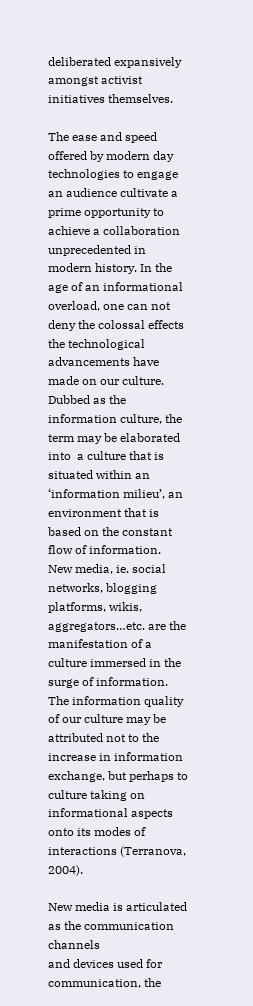deliberated expansively amongst activist initiatives themselves.

The ease and speed offered by modern day technologies to engage an audience cultivate a prime opportunity to achieve a collaboration unprecedented in modern history. In the age of an informational overload, one can not deny the colossal effects the technological advancements have made on our culture. Dubbed as the information culture, the term may be elaborated into  a culture that is situated within an ‘information milieu’, an environment that is based on the constant flow of information.  New media, ie. social networks, blogging platforms, wikis, aggregators…etc. are the manifestation of a culture immersed in the surge of information. The information quality of our culture may be attributed not to the increase in information exchange, but perhaps to culture taking on informational aspects onto its modes of interactions (Terranova, 2004).

New media is articulated as the communication channels
and devices used for communication, the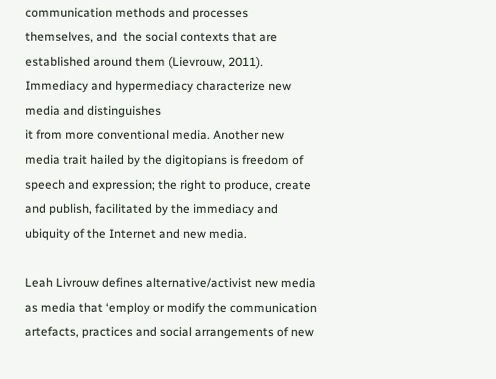communication methods and processes themselves, and  the social contexts that are established around them (Lievrouw, 2011). Immediacy and hypermediacy characterize new media and distinguishes
it from more conventional media. Another new media trait hailed by the digitopians is freedom of speech and expression; the right to produce, create and publish, facilitated by the immediacy and ubiquity of the Internet and new media.

Leah Livrouw defines alternative/activist new media as media that ‘employ or modify the communication artefacts, practices and social arrangements of new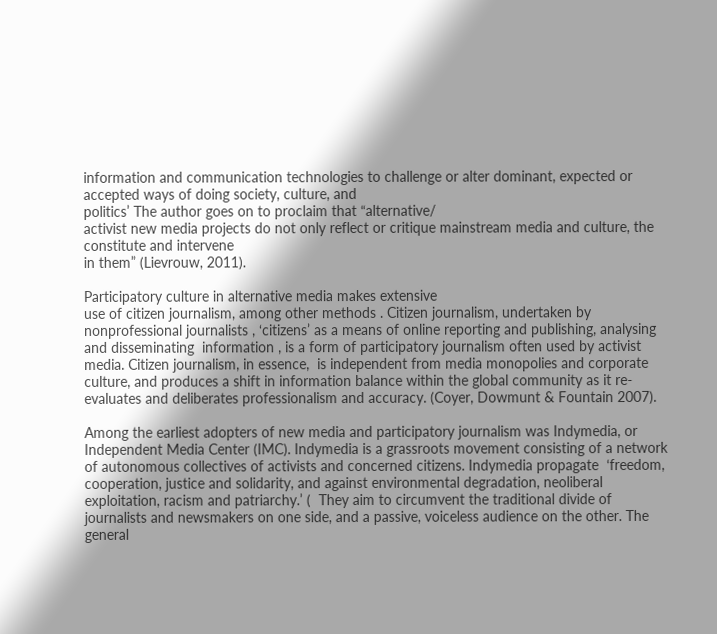information and communication technologies to challenge or alter dominant, expected or accepted ways of doing society, culture, and
politics’ The author goes on to proclaim that “alternative/
activist new media projects do not only reflect or critique mainstream media and culture, the constitute and intervene
in them” (Lievrouw, 2011).

Participatory culture in alternative media makes extensive
use of citizen journalism, among other methods . Citizen journalism, undertaken by nonprofessional journalists , ‘citizens’ as a means of online reporting and publishing, analysing and disseminating  information , is a form of participatory journalism often used by activist media. Citizen journalism, in essence,  is independent from media monopolies and corporate culture, and produces a shift in information balance within the global community as it re-evaluates and deliberates professionalism and accuracy. (Coyer, Dowmunt & Fountain 2007).

Among the earliest adopters of new media and participatory journalism was Indymedia, or Independent Media Center (IMC). Indymedia is a grassroots movement consisting of a network of autonomous collectives of activists and concerned citizens. Indymedia propagate  ‘freedom, cooperation, justice and solidarity, and against environmental degradation, neoliberal exploitation, racism and patriarchy.’ (  They aim to circumvent the traditional divide of journalists and newsmakers on one side, and a passive, voiceless audience on the other. The general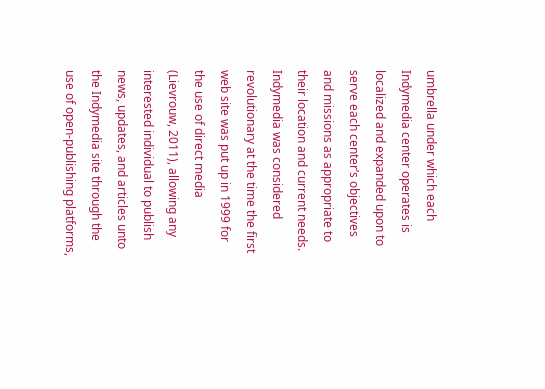umbrella under which each Indymedia center operates is localized and expanded upon to serve each center’s objectives and missions as appropriate to their location and current needs. Indymedia was considered revolutionary at the time the first web site was put up in 1999 for the use of direct media (Lievrouw, 2011), allowing any interested individual to publish news, updates, and articles unto the Indymedia site through the use of open-publishing platforms,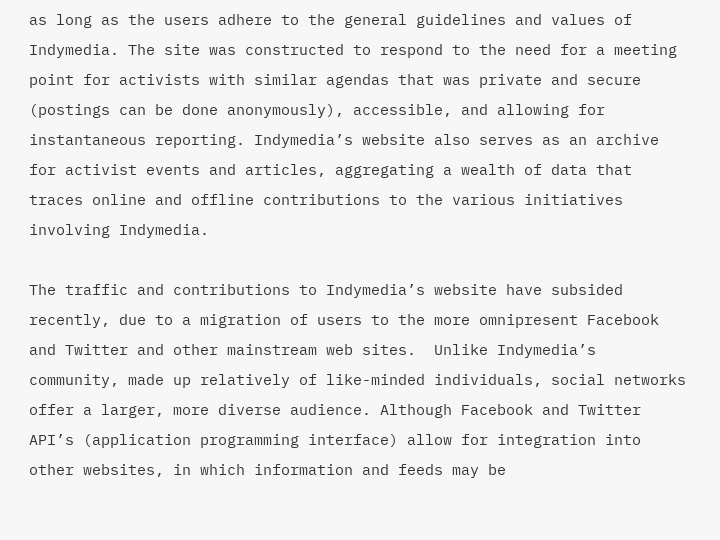as long as the users adhere to the general guidelines and values of Indymedia. The site was constructed to respond to the need for a meeting point for activists with similar agendas that was private and secure (postings can be done anonymously), accessible, and allowing for instantaneous reporting. Indymedia’s website also serves as an archive for activist events and articles, aggregating a wealth of data that traces online and offline contributions to the various initiatives involving Indymedia.

The traffic and contributions to Indymedia’s website have subsided recently, due to a migration of users to the more omnipresent Facebook and Twitter and other mainstream web sites.  Unlike Indymedia’s community, made up relatively of like-minded individuals, social networks offer a larger, more diverse audience. Although Facebook and Twitter API’s (application programming interface) allow for integration into other websites, in which information and feeds may be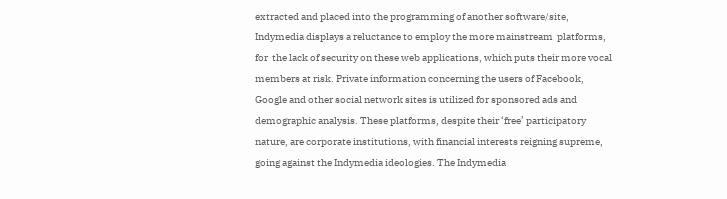extracted and placed into the programming of another software/site, Indymedia displays a reluctance to employ the more mainstream  platforms, for  the lack of security on these web applications, which puts their more vocal members at risk. Private information concerning the users of Facebook, Google and other social network sites is utilized for sponsored ads and demographic analysis. These platforms, despite their ‘free’ participatory nature, are corporate institutions, with financial interests reigning supreme, going against the Indymedia ideologies. The Indymedia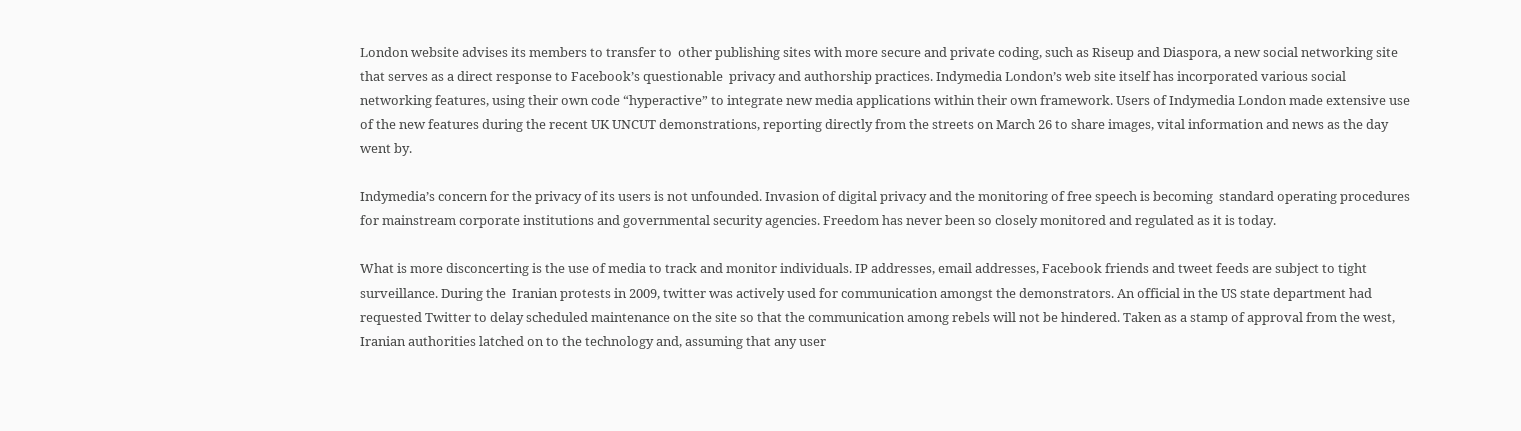London website advises its members to transfer to  other publishing sites with more secure and private coding, such as Riseup and Diaspora, a new social networking site that serves as a direct response to Facebook’s questionable  privacy and authorship practices. Indymedia London’s web site itself has incorporated various social networking features, using their own code “hyperactive” to integrate new media applications within their own framework. Users of Indymedia London made extensive use of the new features during the recent UK UNCUT demonstrations, reporting directly from the streets on March 26 to share images, vital information and news as the day went by.

Indymedia’s concern for the privacy of its users is not unfounded. Invasion of digital privacy and the monitoring of free speech is becoming  standard operating procedures for mainstream corporate institutions and governmental security agencies. Freedom has never been so closely monitored and regulated as it is today.

What is more disconcerting is the use of media to track and monitor individuals. IP addresses, email addresses, Facebook friends and tweet feeds are subject to tight surveillance. During the  Iranian protests in 2009, twitter was actively used for communication amongst the demonstrators. An official in the US state department had requested Twitter to delay scheduled maintenance on the site so that the communication among rebels will not be hindered. Taken as a stamp of approval from the west, Iranian authorities latched on to the technology and, assuming that any user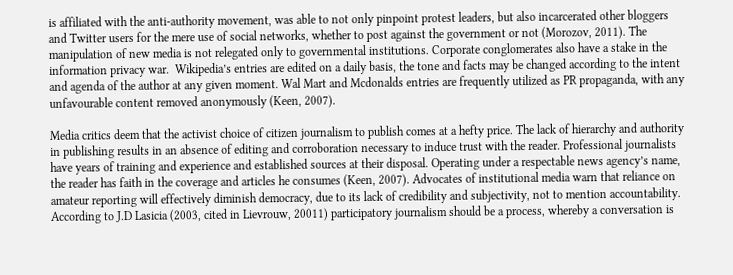is affiliated with the anti-authority movement, was able to not only pinpoint protest leaders, but also incarcerated other bloggers and Twitter users for the mere use of social networks, whether to post against the government or not (Morozov, 2011). The manipulation of new media is not relegated only to governmental institutions. Corporate conglomerates also have a stake in the information privacy war.  Wikipedia’s entries are edited on a daily basis, the tone and facts may be changed according to the intent and agenda of the author at any given moment. Wal Mart and Mcdonalds entries are frequently utilized as PR propaganda, with any unfavourable content removed anonymously (Keen, 2007).

Media critics deem that the activist choice of citizen journalism to publish comes at a hefty price. The lack of hierarchy and authority in publishing results in an absence of editing and corroboration necessary to induce trust with the reader. Professional journalists have years of training and experience and established sources at their disposal. Operating under a respectable news agency’s name, the reader has faith in the coverage and articles he consumes (Keen, 2007). Advocates of institutional media warn that reliance on amateur reporting will effectively diminish democracy, due to its lack of credibility and subjectivity, not to mention accountability. According to J.D Lasicia (2003, cited in Lievrouw, 20011) participatory journalism should be a process, whereby a conversation is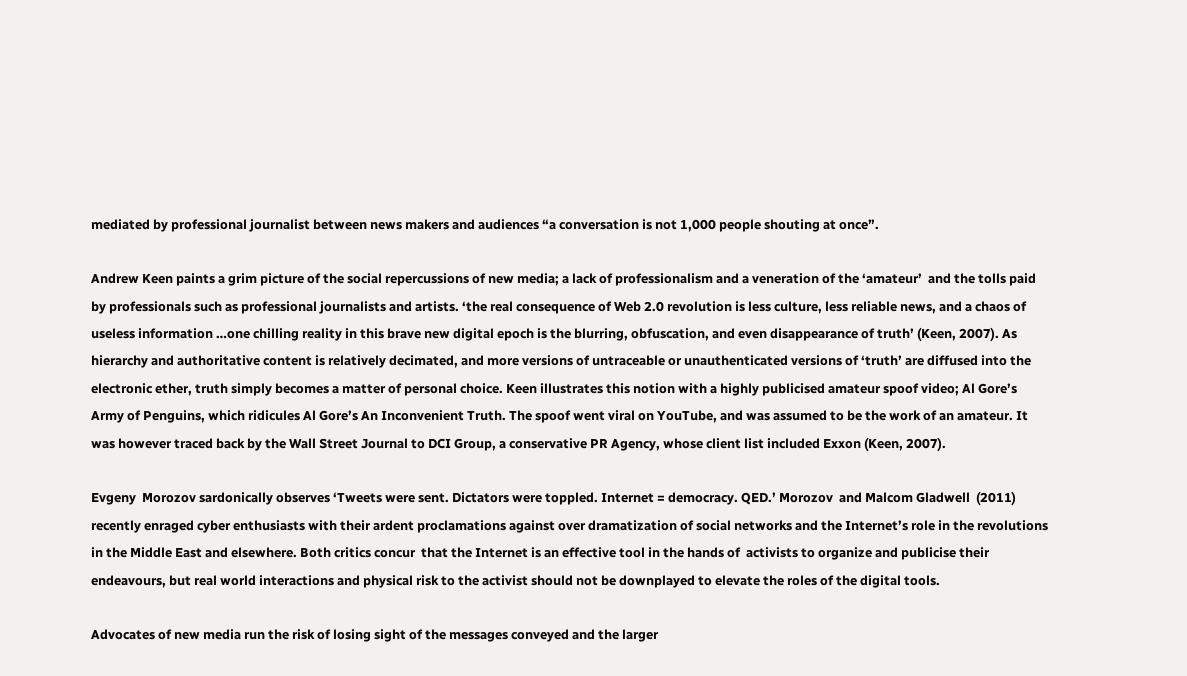mediated by professional journalist between news makers and audiences “a conversation is not 1,000 people shouting at once”.

Andrew Keen paints a grim picture of the social repercussions of new media; a lack of professionalism and a veneration of the ‘amateur’  and the tolls paid by professionals such as professional journalists and artists. ‘the real consequence of Web 2.0 revolution is less culture, less reliable news, and a chaos of useless information …one chilling reality in this brave new digital epoch is the blurring, obfuscation, and even disappearance of truth’ (Keen, 2007). As hierarchy and authoritative content is relatively decimated, and more versions of untraceable or unauthenticated versions of ‘truth’ are diffused into the electronic ether, truth simply becomes a matter of personal choice. Keen illustrates this notion with a highly publicised amateur spoof video; Al Gore’s Army of Penguins, which ridicules Al Gore’s An Inconvenient Truth. The spoof went viral on YouTube, and was assumed to be the work of an amateur. It was however traced back by the Wall Street Journal to DCI Group, a conservative PR Agency, whose client list included Exxon (Keen, 2007).

Evgeny  Morozov sardonically observes ‘Tweets were sent. Dictators were toppled. Internet = democracy. QED.’ Morozov  and Malcom Gladwell  (2011) recently enraged cyber enthusiasts with their ardent proclamations against over dramatization of social networks and the Internet’s role in the revolutions in the Middle East and elsewhere. Both critics concur  that the Internet is an effective tool in the hands of  activists to organize and publicise their endeavours, but real world interactions and physical risk to the activist should not be downplayed to elevate the roles of the digital tools.

Advocates of new media run the risk of losing sight of the messages conveyed and the larger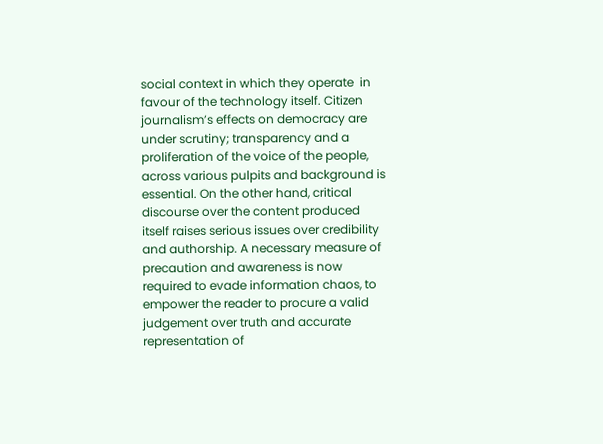social context in which they operate  in favour of the technology itself. Citizen journalism’s effects on democracy are under scrutiny; transparency and a proliferation of the voice of the people, across various pulpits and background is essential. On the other hand, critical discourse over the content produced itself raises serious issues over credibility and authorship. A necessary measure of precaution and awareness is now required to evade information chaos, to empower the reader to procure a valid judgement over truth and accurate representation of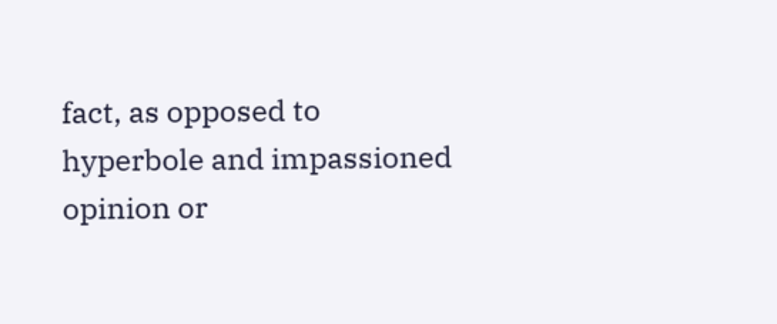fact, as opposed to hyperbole and impassioned opinion or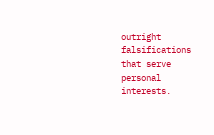outright falsifications that serve personal interests.